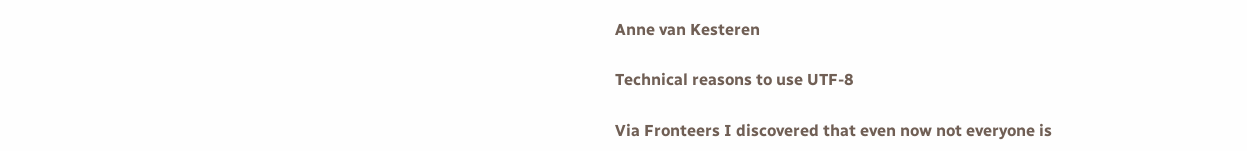Anne van Kesteren

Technical reasons to use UTF-8

Via Fronteers I discovered that even now not everyone is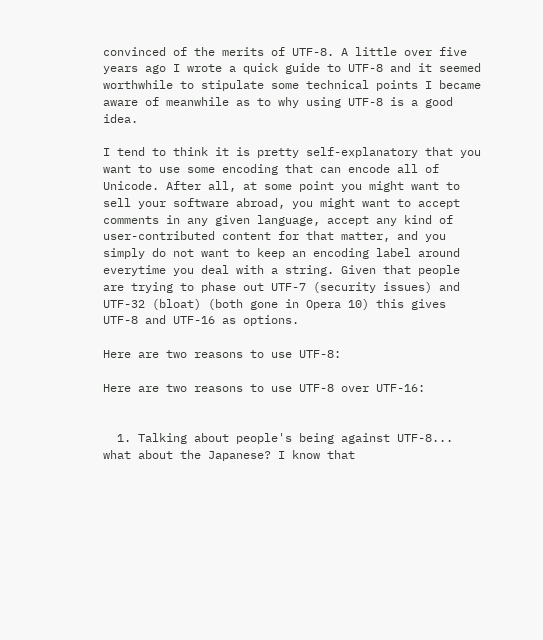convinced of the merits of UTF-8. A little over five years ago I wrote a quick guide to UTF-8 and it seemed worthwhile to stipulate some technical points I became aware of meanwhile as to why using UTF-8 is a good idea.

I tend to think it is pretty self-explanatory that you want to use some encoding that can encode all of Unicode. After all, at some point you might want to sell your software abroad, you might want to accept comments in any given language, accept any kind of user-contributed content for that matter, and you simply do not want to keep an encoding label around everytime you deal with a string. Given that people are trying to phase out UTF-7 (security issues) and UTF-32 (bloat) (both gone in Opera 10) this gives UTF-8 and UTF-16 as options.

Here are two reasons to use UTF-8:

Here are two reasons to use UTF-8 over UTF-16:


  1. Talking about people's being against UTF-8... what about the Japanese? I know that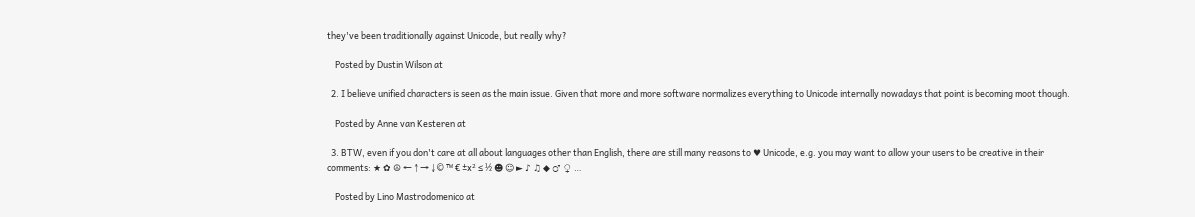they've been traditionally against Unicode, but really why?

    Posted by Dustin Wilson at

  2. I believe unified characters is seen as the main issue. Given that more and more software normalizes everything to Unicode internally nowadays that point is becoming moot though.

    Posted by Anne van Kesteren at

  3. BTW, even if you don't care at all about languages other than English, there are still many reasons to ♥ Unicode, e.g. you may want to allow your users to be creative in their comments: ★ ✿ ☮ ← ↑ → ↓ © ™ € ±x² ≤ ½ ☻ ☺ ► ♪ ♫ ◆ ♂ ♀ …

    Posted by Lino Mastrodomenico at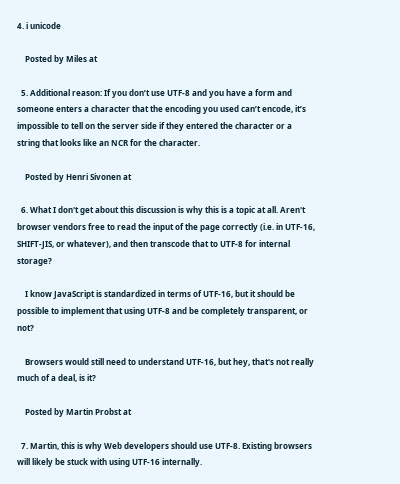4. i unicode

    Posted by Miles at

  5. Additional reason: If you don’t use UTF-8 and you have a form and someone enters a character that the encoding you used can’t encode, it’s impossible to tell on the server side if they entered the character or a string that looks like an NCR for the character.

    Posted by Henri Sivonen at

  6. What I don't get about this discussion is why this is a topic at all. Aren't browser vendors free to read the input of the page correctly (i.e. in UTF-16, SHIFT-JIS, or whatever), and then transcode that to UTF-8 for internal storage?

    I know JavaScript is standardized in terms of UTF-16, but it should be possible to implement that using UTF-8 and be completely transparent, or not?

    Browsers would still need to understand UTF-16, but hey, that's not really much of a deal, is it?

    Posted by Martin Probst at

  7. Martin, this is why Web developers should use UTF-8. Existing browsers will likely be stuck with using UTF-16 internally.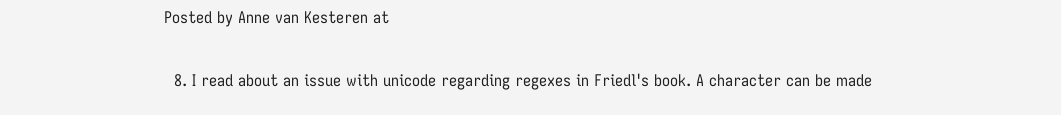Posted by Anne van Kesteren at

  8. I read about an issue with unicode regarding regexes in Friedl's book. A character can be made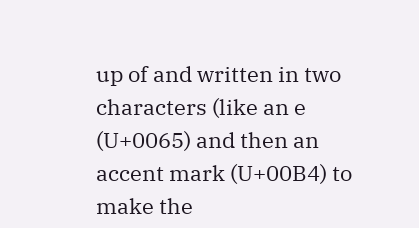up of and written in two characters (like an e (U+0065) and then an accent mark (U+00B4) to make the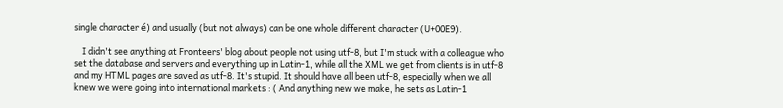single character é) and usually (but not always) can be one whole different character (U+00E9).

    I didn't see anything at Fronteers' blog about people not using utf-8, but I'm stuck with a colleague who set the database and servers and everything up in Latin-1, while all the XML we get from clients is in utf-8 and my HTML pages are saved as utf-8. It's stupid. It should have all been utf-8, especially when we all knew we were going into international markets : ( And anything new we make, he sets as Latin-1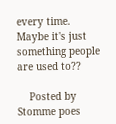every time. Maybe it's just something people are used to??

    Posted by Stomme poes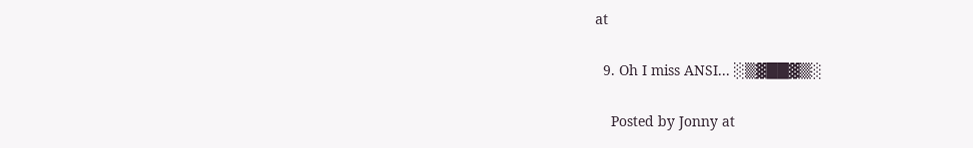at

  9. Oh I miss ANSI... ░▒▓██▓▒░

    Posted by Jonny at